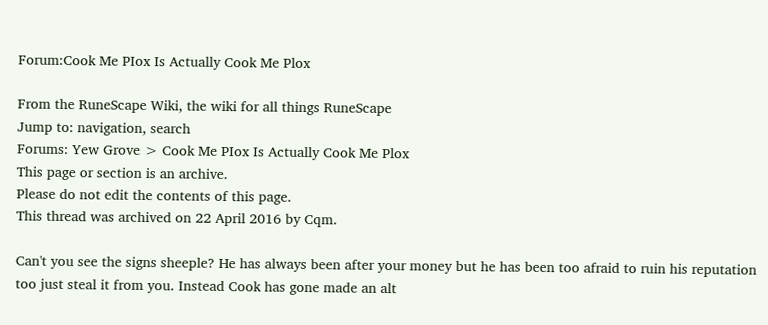Forum:Cook Me PIox Is Actually Cook Me Plox

From the RuneScape Wiki, the wiki for all things RuneScape
Jump to: navigation, search
Forums: Yew Grove > Cook Me PIox Is Actually Cook Me Plox
This page or section is an archive.
Please do not edit the contents of this page.
This thread was archived on 22 April 2016 by Cqm.

Can't you see the signs sheeple? He has always been after your money but he has been too afraid to ruin his reputation too just steal it from you. Instead Cook has gone made an alt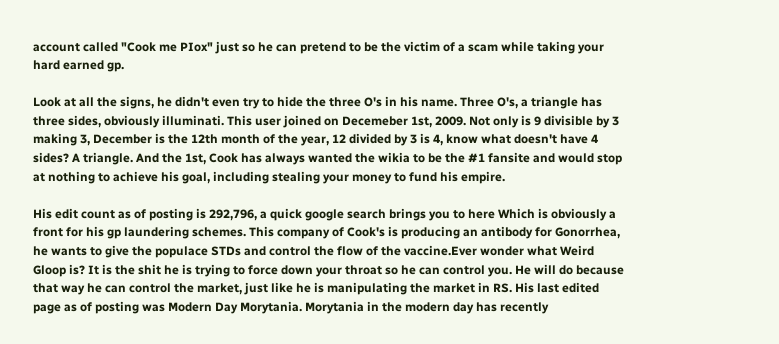account called "Cook me PIox" just so he can pretend to be the victim of a scam while taking your hard earned gp.

Look at all the signs, he didn't even try to hide the three O's in his name. Three O's, a triangle has three sides, obviously illuminati. This user joined on Decemeber 1st, 2009. Not only is 9 divisible by 3 making 3, December is the 12th month of the year, 12 divided by 3 is 4, know what doesn't have 4 sides? A triangle. And the 1st, Cook has always wanted the wikia to be the #1 fansite and would stop at nothing to achieve his goal, including stealing your money to fund his empire.

His edit count as of posting is 292,796, a quick google search brings you to here Which is obviously a front for his gp laundering schemes. This company of Cook's is producing an antibody for Gonorrhea, he wants to give the populace STDs and control the flow of the vaccine.Ever wonder what Weird Gloop is? It is the shit he is trying to force down your throat so he can control you. He will do because that way he can control the market, just like he is manipulating the market in RS. His last edited page as of posting was Modern Day Morytania. Morytania in the modern day has recently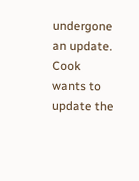undergone an update. Cook wants to update the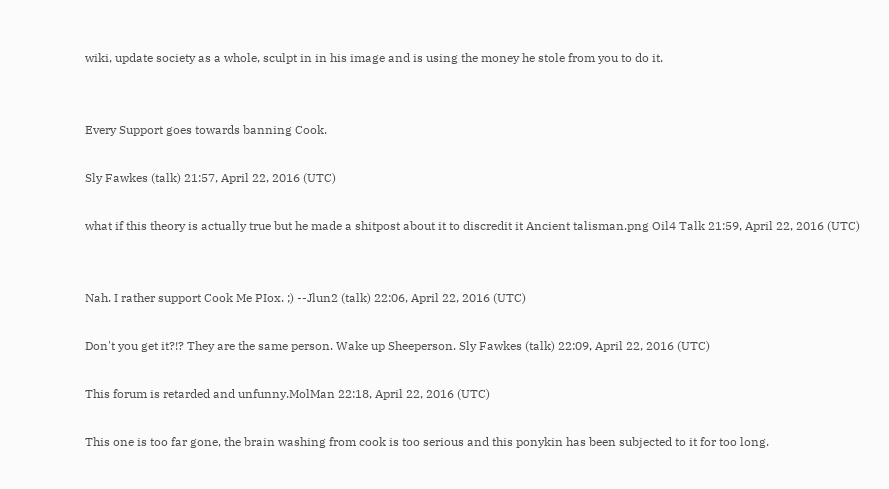wiki, update society as a whole, sculpt in in his image and is using the money he stole from you to do it.


Every Support goes towards banning Cook.

Sly Fawkes (talk) 21:57, April 22, 2016 (UTC)

what if this theory is actually true but he made a shitpost about it to discredit it Ancient talisman.png Oil4 Talk 21:59, April 22, 2016 (UTC)


Nah. I rather support Cook Me PIox. ;) --Jlun2 (talk) 22:06, April 22, 2016 (UTC)

Don't you get it?!? They are the same person. Wake up Sheeperson. Sly Fawkes (talk) 22:09, April 22, 2016 (UTC)

This forum is retarded and unfunny.MolMan 22:18, April 22, 2016 (UTC)

This one is too far gone, the brain washing from cook is too serious and this ponykin has been subjected to it for too long.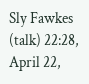Sly Fawkes (talk) 22:28, April 22,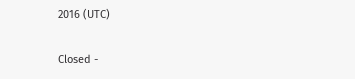2016 (UTC)

Closed -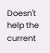Doesn't help the current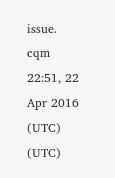issue. cqm 22:51, 22 Apr 2016 (UTC) (UTC)